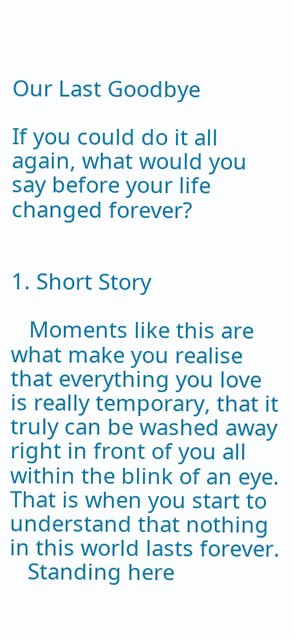Our Last Goodbye

If you could do it all again, what would you say before your life changed forever?


1. Short Story

   Moments like this are what make you realise that everything you love is really temporary, that it truly can be washed away right in front of you all within the blink of an eye.  That is when you start to understand that nothing in this world lasts forever.
   Standing here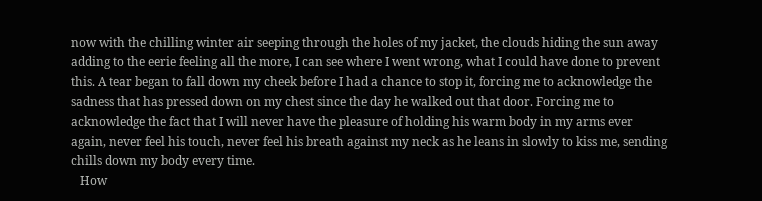now with the chilling winter air seeping through the holes of my jacket, the clouds hiding the sun away adding to the eerie feeling all the more, I can see where I went wrong, what I could have done to prevent this. A tear began to fall down my cheek before I had a chance to stop it, forcing me to acknowledge the sadness that has pressed down on my chest since the day he walked out that door. Forcing me to acknowledge the fact that I will never have the pleasure of holding his warm body in my arms ever again, never feel his touch, never feel his breath against my neck as he leans in slowly to kiss me, sending chills down my body every time.
   How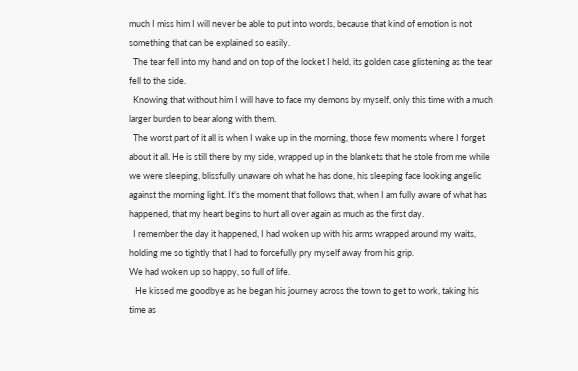much I miss him I will never be able to put into words, because that kind of emotion is not something that can be explained so easily.
  The tear fell into my hand and on top of the locket I held, its golden case glistening as the tear fell to the side.
  Knowing that without him I will have to face my demons by myself, only this time with a much larger burden to bear along with them.
  The worst part of it all is when I wake up in the morning, those few moments where I forget about it all. He is still there by my side, wrapped up in the blankets that he stole from me while we were sleeping, blissfully unaware oh what he has done, his sleeping face looking angelic against the morning light. It's the moment that follows that, when I am fully aware of what has happened, that my heart begins to hurt all over again as much as the first day.
  I remember the day it happened, I had woken up with his arms wrapped around my waits, holding me so tightly that I had to forcefully pry myself away from his grip.
We had woken up so happy, so full of life.
   He kissed me goodbye as he began his journey across the town to get to work, taking his time as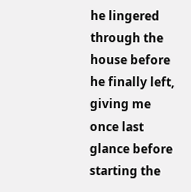he lingered through the house before he finally left, giving me once last glance before starting the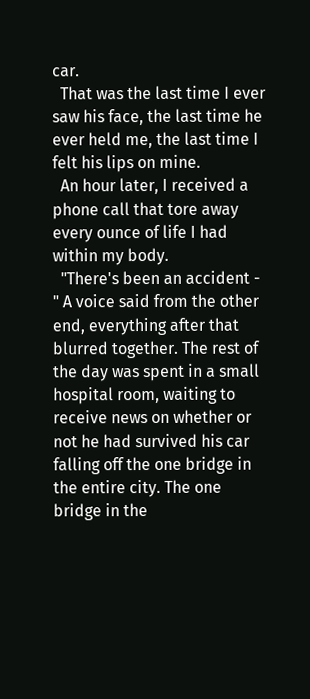car.
  That was the last time I ever saw his face, the last time he ever held me, the last time I felt his lips on mine.
  An hour later, I received a phone call that tore away every ounce of life I had within my body.
  "There's been an accident - " A voice said from the other end, everything after that blurred together. The rest of the day was spent in a small hospital room, waiting to receive news on whether or not he had survived his car falling off the one bridge in the entire city. The one bridge in the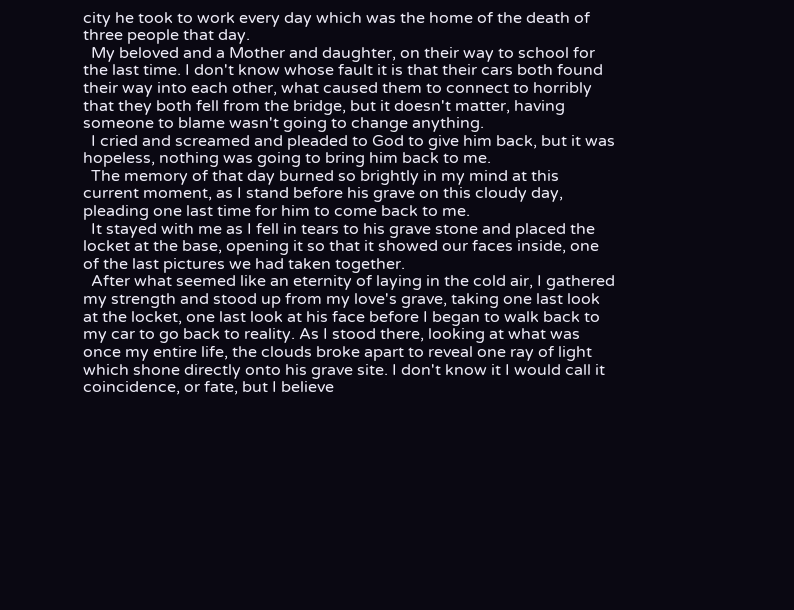city he took to work every day which was the home of the death of three people that day.
  My beloved and a Mother and daughter, on their way to school for the last time. I don't know whose fault it is that their cars both found their way into each other, what caused them to connect to horribly that they both fell from the bridge, but it doesn't matter, having someone to blame wasn't going to change anything.
  I cried and screamed and pleaded to God to give him back, but it was hopeless, nothing was going to bring him back to me.
  The memory of that day burned so brightly in my mind at this current moment, as I stand before his grave on this cloudy day, pleading one last time for him to come back to me.
  It stayed with me as I fell in tears to his grave stone and placed the locket at the base, opening it so that it showed our faces inside, one of the last pictures we had taken together.
  After what seemed like an eternity of laying in the cold air, I gathered my strength and stood up from my love's grave, taking one last look at the locket, one last look at his face before I began to walk back to my car to go back to reality. As I stood there, looking at what was once my entire life, the clouds broke apart to reveal one ray of light which shone directly onto his grave site. I don't know it I would call it coincidence, or fate, but I believe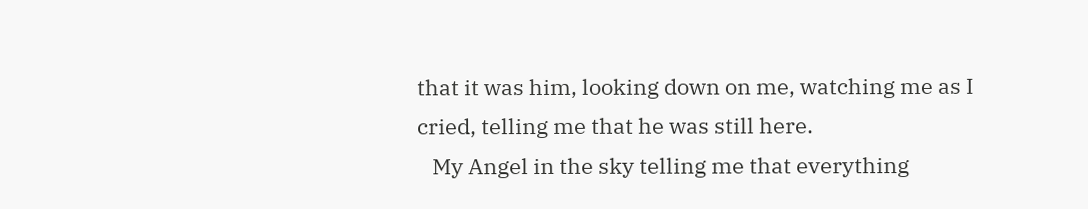that it was him, looking down on me, watching me as I cried, telling me that he was still here.
   My Angel in the sky telling me that everything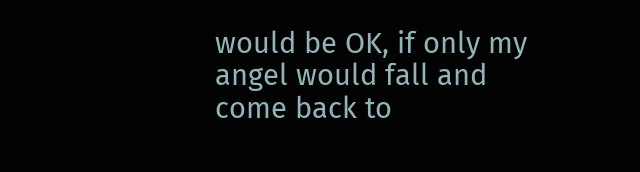would be OK, if only my angel would fall and come back to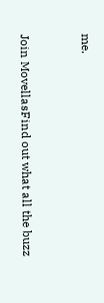me.


Join MovellasFind out what all the buzz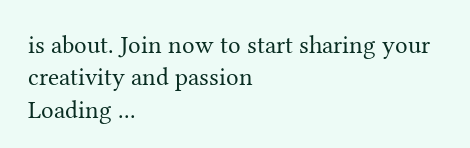is about. Join now to start sharing your creativity and passion
Loading ...